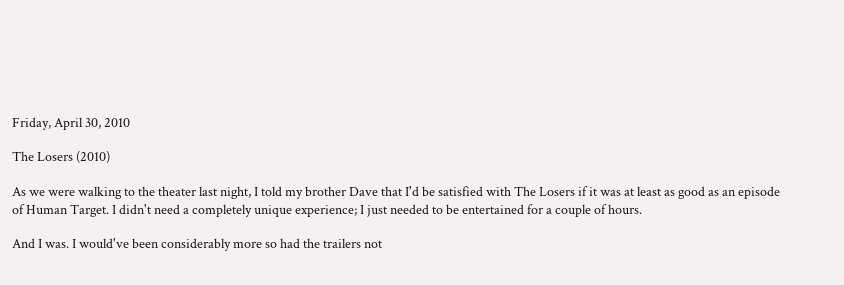Friday, April 30, 2010

The Losers (2010)

As we were walking to the theater last night, I told my brother Dave that I'd be satisfied with The Losers if it was at least as good as an episode of Human Target. I didn't need a completely unique experience; I just needed to be entertained for a couple of hours.

And I was. I would've been considerably more so had the trailers not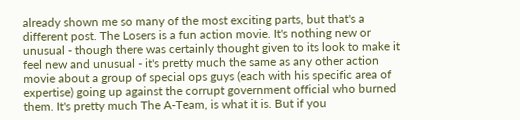already shown me so many of the most exciting parts, but that's a different post. The Losers is a fun action movie. It's nothing new or unusual - though there was certainly thought given to its look to make it feel new and unusual - it's pretty much the same as any other action movie about a group of special ops guys (each with his specific area of expertise) going up against the corrupt government official who burned them. It's pretty much The A-Team, is what it is. But if you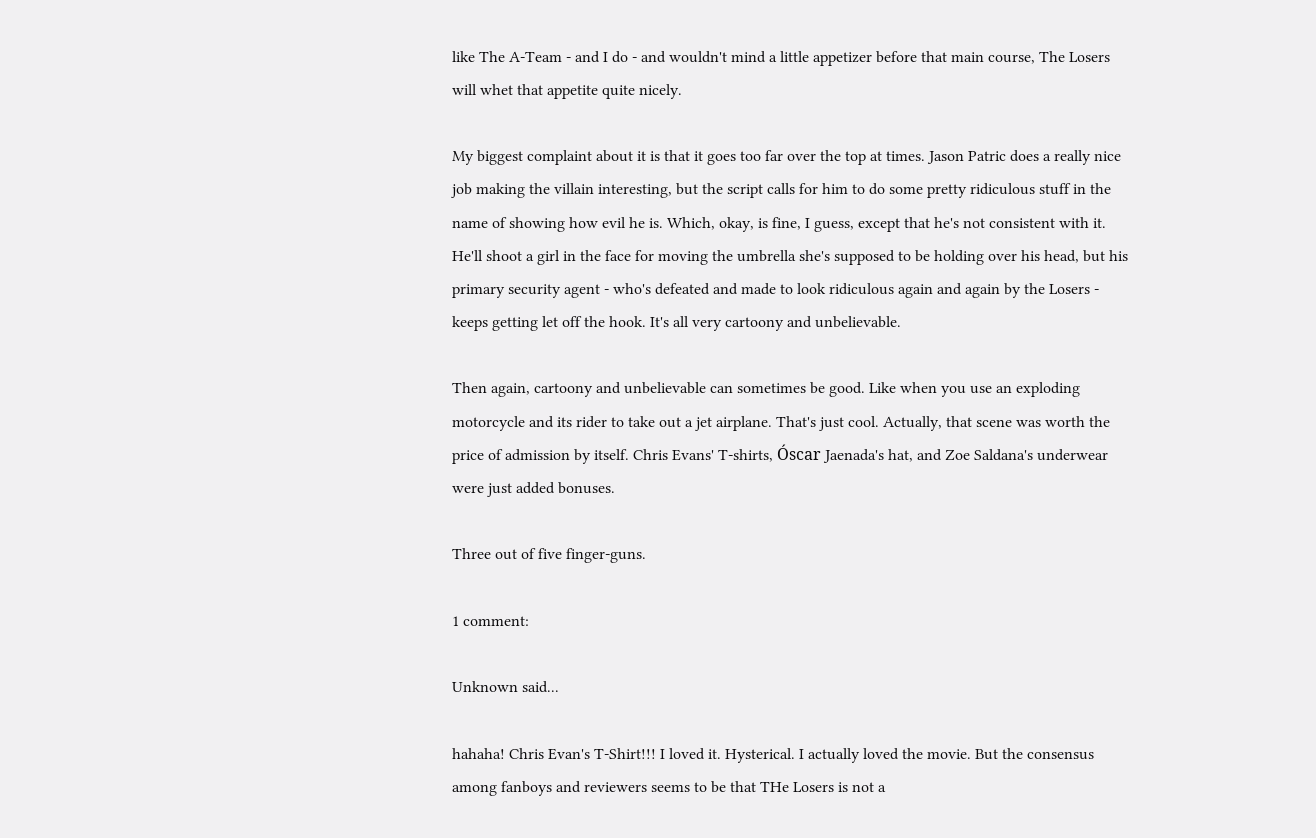like The A-Team - and I do - and wouldn't mind a little appetizer before that main course, The Losers will whet that appetite quite nicely.

My biggest complaint about it is that it goes too far over the top at times. Jason Patric does a really nice job making the villain interesting, but the script calls for him to do some pretty ridiculous stuff in the name of showing how evil he is. Which, okay, is fine, I guess, except that he's not consistent with it. He'll shoot a girl in the face for moving the umbrella she's supposed to be holding over his head, but his primary security agent - who's defeated and made to look ridiculous again and again by the Losers - keeps getting let off the hook. It's all very cartoony and unbelievable.

Then again, cartoony and unbelievable can sometimes be good. Like when you use an exploding motorcycle and its rider to take out a jet airplane. That's just cool. Actually, that scene was worth the price of admission by itself. Chris Evans' T-shirts, Óscar Jaenada's hat, and Zoe Saldana's underwear were just added bonuses.

Three out of five finger-guns.

1 comment:

Unknown said...

hahaha! Chris Evan's T-Shirt!!! I loved it. Hysterical. I actually loved the movie. But the consensus among fanboys and reviewers seems to be that THe Losers is not a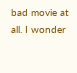bad movie at all. I wonder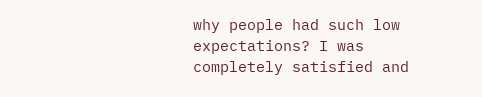why people had such low expectations? I was completely satisfied and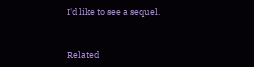I'd like to see a sequel.


Related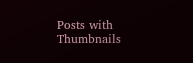Posts with Thumbnails